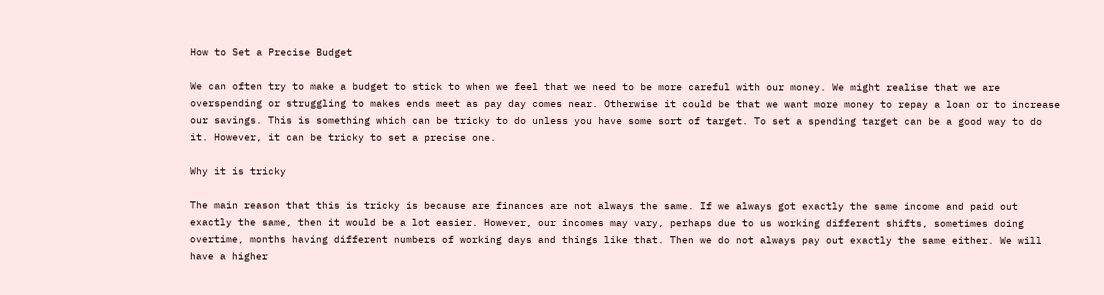How to Set a Precise Budget

We can often try to make a budget to stick to when we feel that we need to be more careful with our money. We might realise that we are overspending or struggling to makes ends meet as pay day comes near. Otherwise it could be that we want more money to repay a loan or to increase our savings. This is something which can be tricky to do unless you have some sort of target. To set a spending target can be a good way to do it. However, it can be tricky to set a precise one.

Why it is tricky

The main reason that this is tricky is because are finances are not always the same. If we always got exactly the same income and paid out exactly the same, then it would be a lot easier. However, our incomes may vary, perhaps due to us working different shifts, sometimes doing overtime, months having different numbers of working days and things like that. Then we do not always pay out exactly the same either. We will have a higher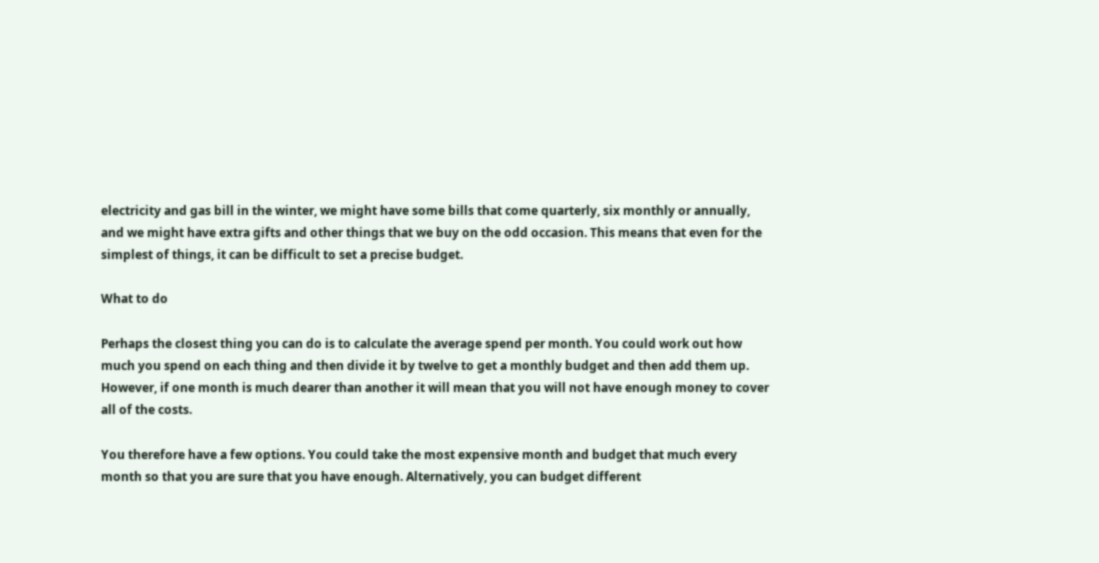electricity and gas bill in the winter, we might have some bills that come quarterly, six monthly or annually, and we might have extra gifts and other things that we buy on the odd occasion. This means that even for the simplest of things, it can be difficult to set a precise budget.

What to do

Perhaps the closest thing you can do is to calculate the average spend per month. You could work out how much you spend on each thing and then divide it by twelve to get a monthly budget and then add them up. However, if one month is much dearer than another it will mean that you will not have enough money to cover all of the costs.

You therefore have a few options. You could take the most expensive month and budget that much every month so that you are sure that you have enough. Alternatively, you can budget different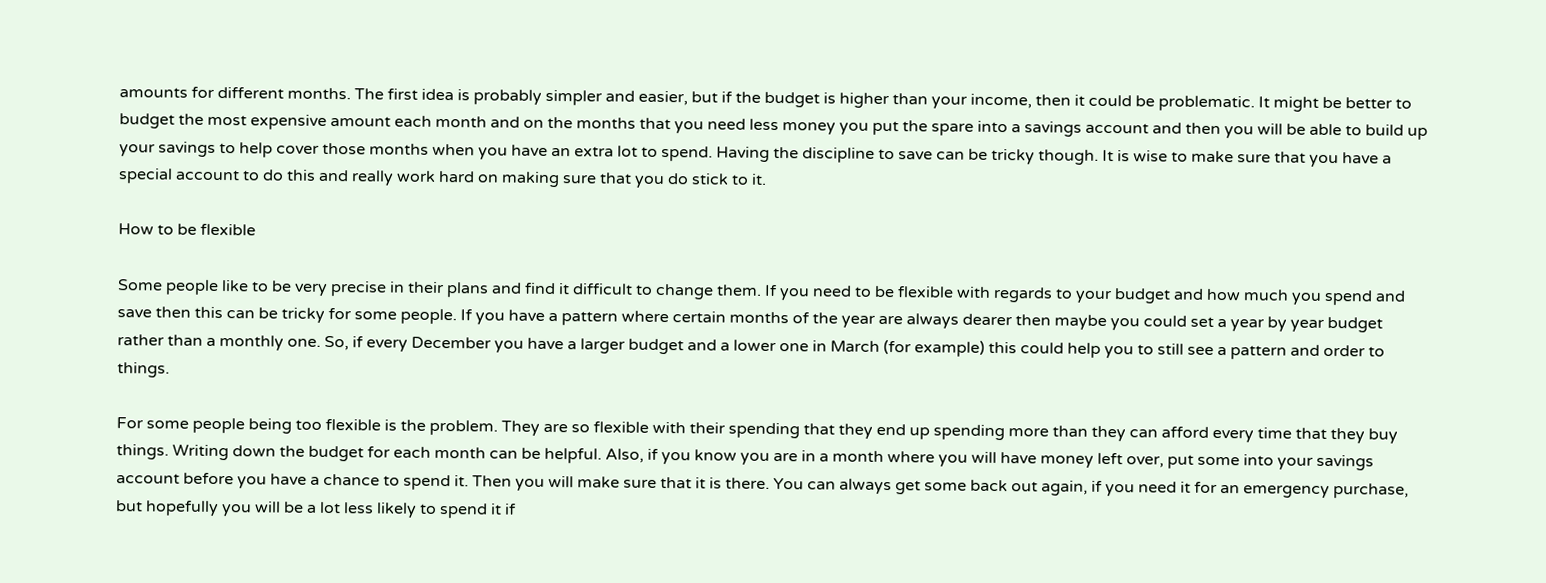amounts for different months. The first idea is probably simpler and easier, but if the budget is higher than your income, then it could be problematic. It might be better to budget the most expensive amount each month and on the months that you need less money you put the spare into a savings account and then you will be able to build up your savings to help cover those months when you have an extra lot to spend. Having the discipline to save can be tricky though. It is wise to make sure that you have a special account to do this and really work hard on making sure that you do stick to it.

How to be flexible

Some people like to be very precise in their plans and find it difficult to change them. If you need to be flexible with regards to your budget and how much you spend and save then this can be tricky for some people. If you have a pattern where certain months of the year are always dearer then maybe you could set a year by year budget rather than a monthly one. So, if every December you have a larger budget and a lower one in March (for example) this could help you to still see a pattern and order to things.

For some people being too flexible is the problem. They are so flexible with their spending that they end up spending more than they can afford every time that they buy things. Writing down the budget for each month can be helpful. Also, if you know you are in a month where you will have money left over, put some into your savings account before you have a chance to spend it. Then you will make sure that it is there. You can always get some back out again, if you need it for an emergency purchase, but hopefully you will be a lot less likely to spend it if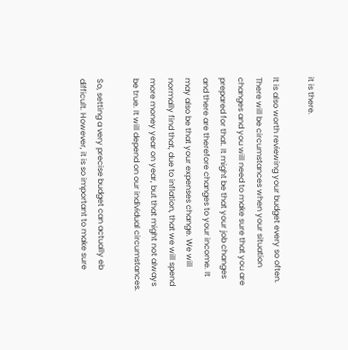it is there.

It is also worth reviewing your budget every so often. There will be circumstances when your situation changes and you will need to make sure that you are prepared for that. It might be that your job changes and there are therefore changes to your income. It may also be that your expenses change. We will normally find that, due to inflation, that we will spend more money year on year, but that might not always be true. It will depend on our individual circumstances.

So, setting a very precise budget can actually eb difficult. However, it is so important to make sure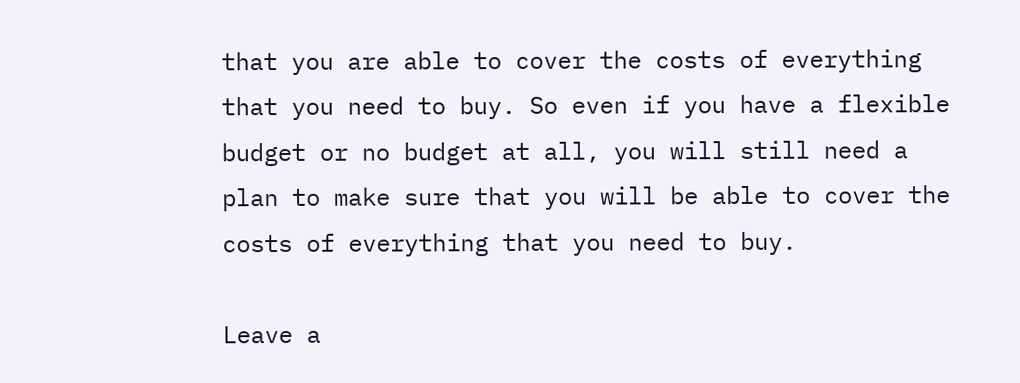that you are able to cover the costs of everything that you need to buy. So even if you have a flexible budget or no budget at all, you will still need a plan to make sure that you will be able to cover the costs of everything that you need to buy.

Leave a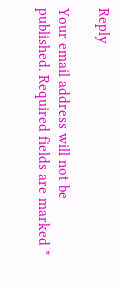Reply

Your email address will not be published. Required fields are marked *